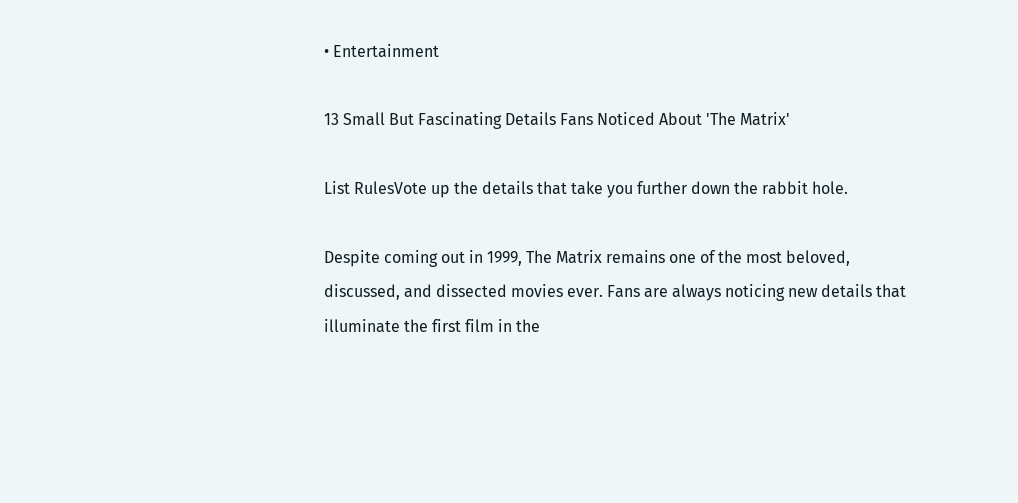• Entertainment

13 Small But Fascinating Details Fans Noticed About 'The Matrix'

List RulesVote up the details that take you further down the rabbit hole.

Despite coming out in 1999, The Matrix remains one of the most beloved, discussed, and dissected movies ever. Fans are always noticing new details that illuminate the first film in the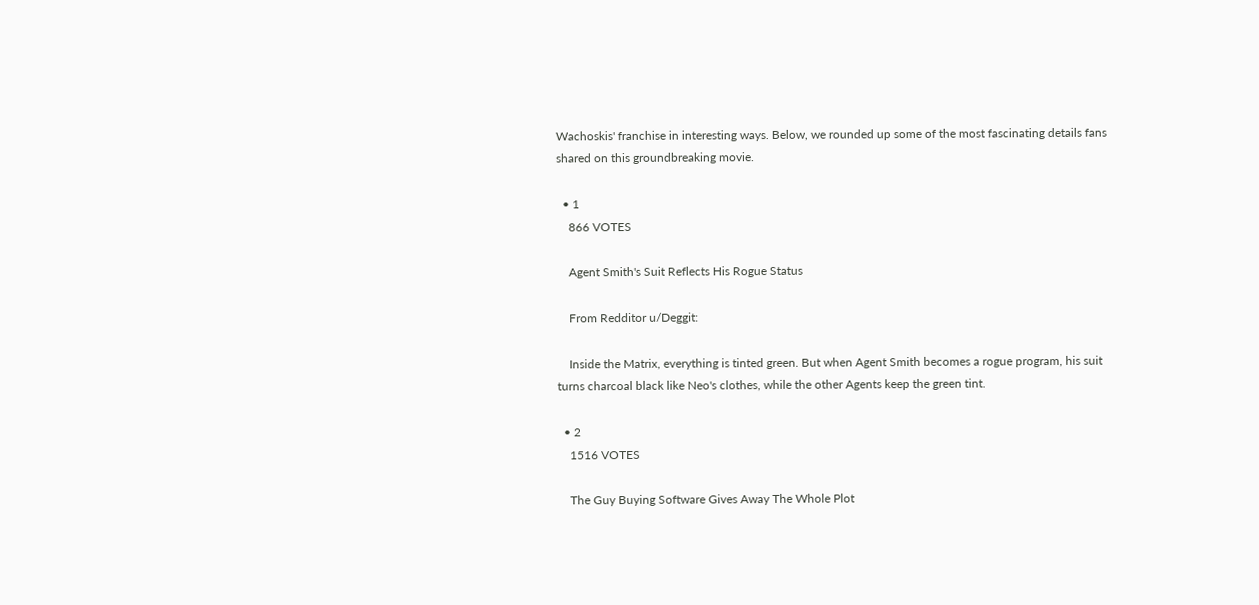Wachoskis' franchise in interesting ways. Below, we rounded up some of the most fascinating details fans shared on this groundbreaking movie.

  • 1
    866 VOTES

    Agent Smith's Suit Reflects His Rogue Status

    From Redditor u/Deggit:

    Inside the Matrix, everything is tinted green. But when Agent Smith becomes a rogue program, his suit turns charcoal black like Neo's clothes, while the other Agents keep the green tint.

  • 2
    1516 VOTES

    The Guy Buying Software Gives Away The Whole Plot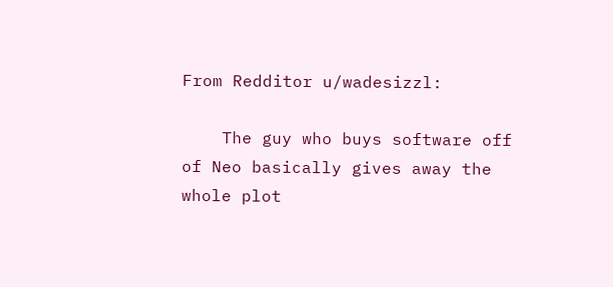From Redditor u/wadesizzl:

    The guy who buys software off of Neo basically gives away the whole plot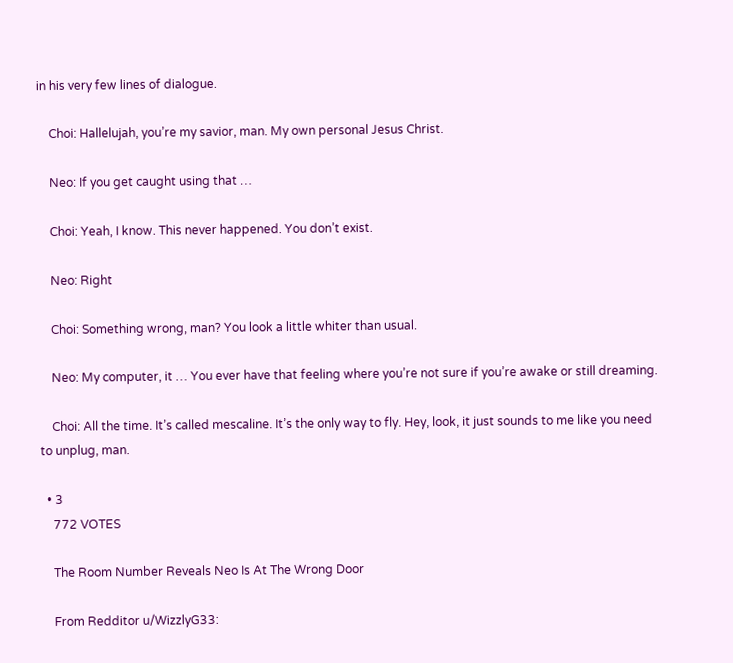in his very few lines of dialogue.

    Choi: Hallelujah, you’re my savior, man. My own personal Jesus Christ.

    Neo: If you get caught using that …

    Choi: Yeah, I know. This never happened. You don’t exist.

    Neo: Right

    Choi: Something wrong, man? You look a little whiter than usual.

    Neo: My computer, it … You ever have that feeling where you’re not sure if you’re awake or still dreaming.

    Choi: All the time. It’s called mescaline. It’s the only way to fly. Hey, look, it just sounds to me like you need to unplug, man.

  • 3
    772 VOTES

    The Room Number Reveals Neo Is At The Wrong Door

    From Redditor u/WizzlyG33: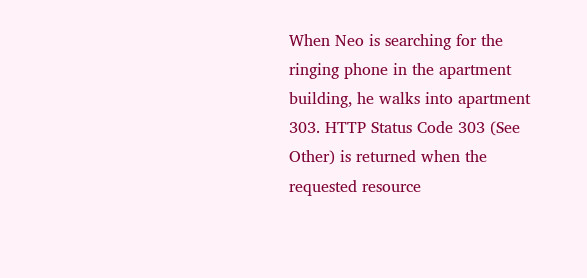When Neo is searching for the ringing phone in the apartment building, he walks into apartment 303. HTTP Status Code 303 (See Other) is returned when the requested resource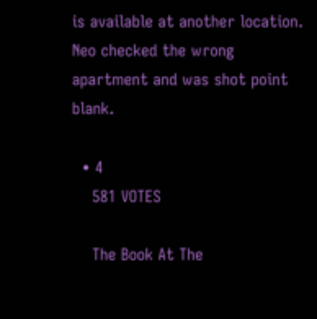is available at another location. Neo checked the wrong apartment and was shot point blank.

  • 4
    581 VOTES

    The Book At The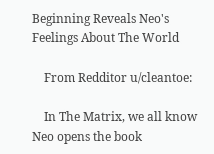Beginning Reveals Neo's Feelings About The World

    From Redditor u/cleantoe:

    In The Matrix, we all know Neo opens the book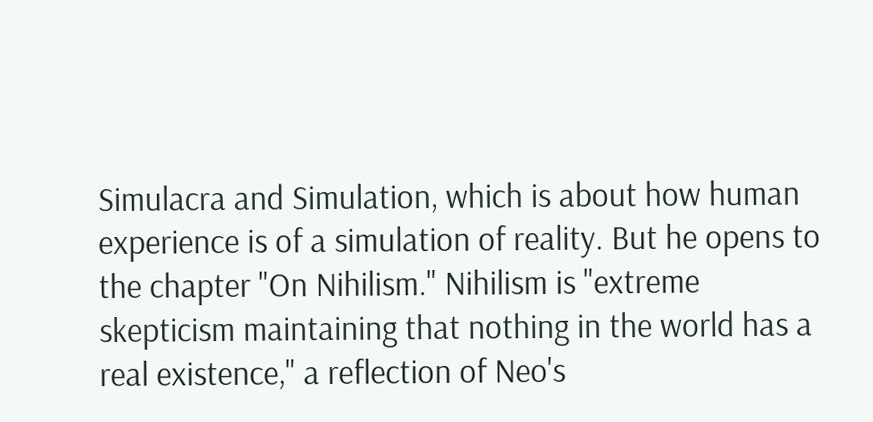Simulacra and Simulation, which is about how human experience is of a simulation of reality. But he opens to the chapter "On Nihilism." Nihilism is "extreme skepticism maintaining that nothing in the world has a real existence," a reflection of Neo's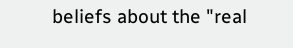beliefs about the "real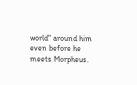world" around him even before he meets Morpheus.